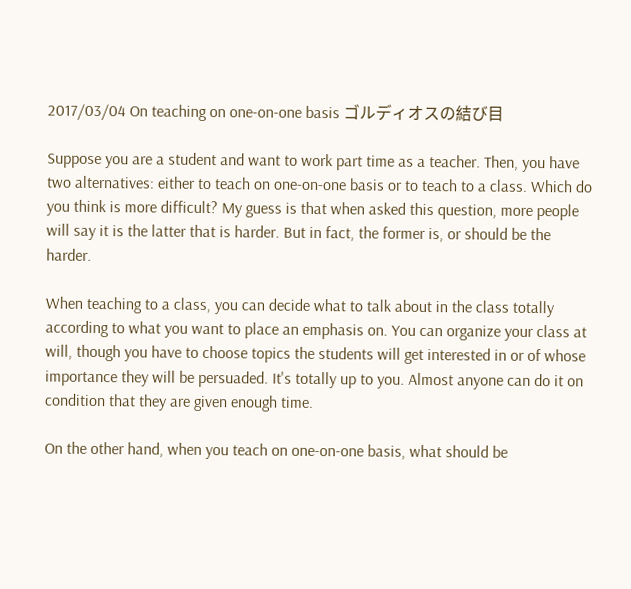2017/03/04 On teaching on one-on-one basis ゴルディオスの結び目

Suppose you are a student and want to work part time as a teacher. Then, you have two alternatives: either to teach on one-on-one basis or to teach to a class. Which do you think is more difficult? My guess is that when asked this question, more people will say it is the latter that is harder. But in fact, the former is, or should be the harder.

When teaching to a class, you can decide what to talk about in the class totally according to what you want to place an emphasis on. You can organize your class at will, though you have to choose topics the students will get interested in or of whose importance they will be persuaded. It's totally up to you. Almost anyone can do it on condition that they are given enough time.

On the other hand, when you teach on one-on-one basis, what should be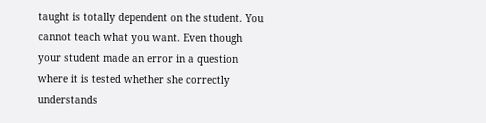taught is totally dependent on the student. You cannot teach what you want. Even though your student made an error in a question where it is tested whether she correctly understands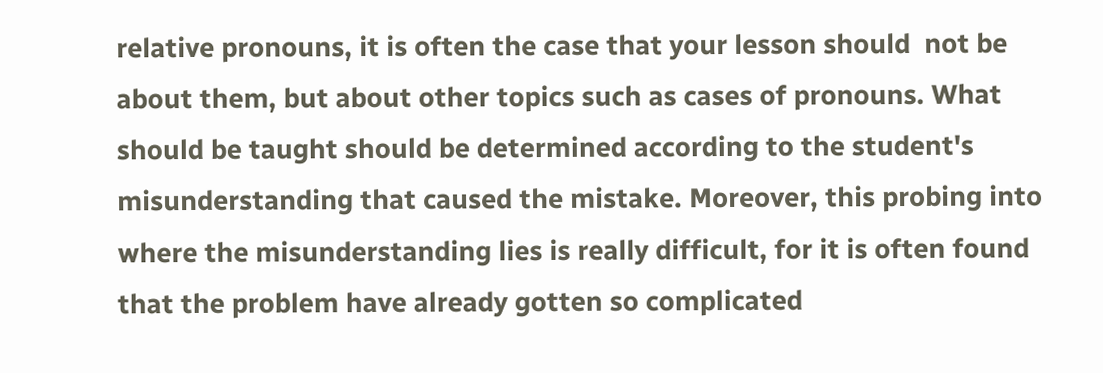relative pronouns, it is often the case that your lesson should  not be about them, but about other topics such as cases of pronouns. What should be taught should be determined according to the student's misunderstanding that caused the mistake. Moreover, this probing into where the misunderstanding lies is really difficult, for it is often found that the problem have already gotten so complicated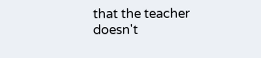that the teacher doesn't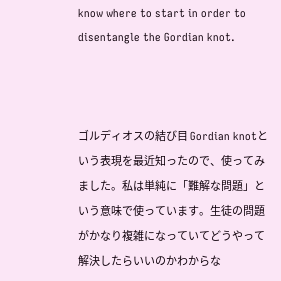know where to start in order to disentangle the Gordian knot.



ゴルディオスの結び目 Gordian knotという表現を最近知ったので、使ってみました。私は単純に「難解な問題」という意味で使っています。生徒の問題がかなり複雑になっていてどうやって解決したらいいのかわからな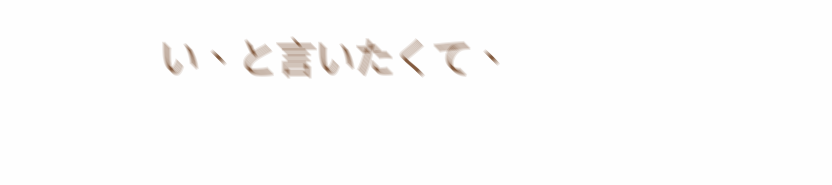い、と言いたくて、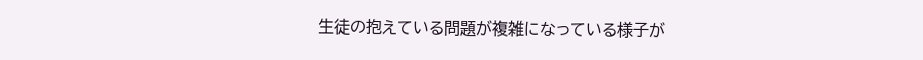生徒の抱えている問題が複雑になっている様子が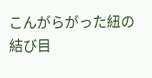こんがらがった紐の結び目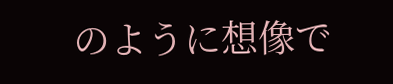のように想像で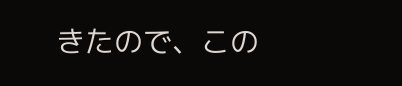きたので、この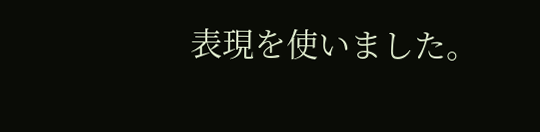表現を使いました。